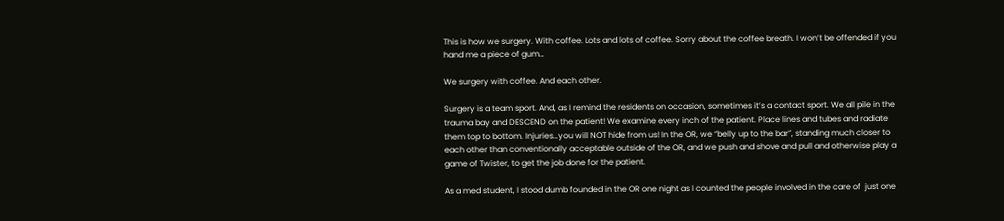This is how we surgery. With coffee. Lots and lots of coffee. Sorry about the coffee breath. I won’t be offended if you hand me a piece of gum…

We surgery with coffee. And each other.

Surgery is a team sport. And, as I remind the residents on occasion, sometimes it’s a contact sport. We all pile in the trauma bay and DESCEND on the patient! We examine every inch of the patient. Place lines and tubes and radiate them top to bottom. Injuries…you will NOT hide from us! In the OR, we “belly up to the bar”, standing much closer to each other than conventionally acceptable outside of the OR, and we push and shove and pull and otherwise play a game of Twister, to get the job done for the patient.

As a med student, I stood dumb founded in the OR one night as I counted the people involved in the care of  just one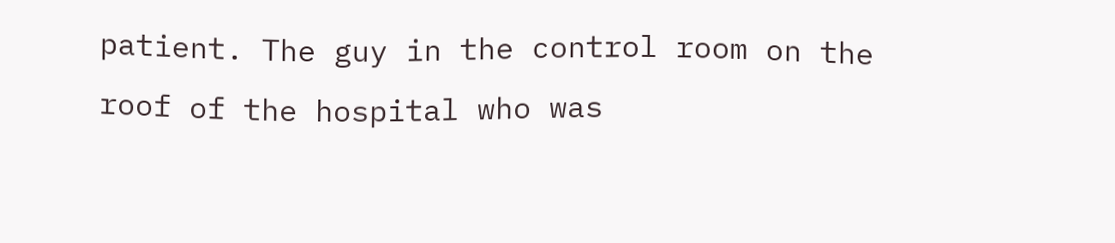patient. The guy in the control room on the roof of the hospital who was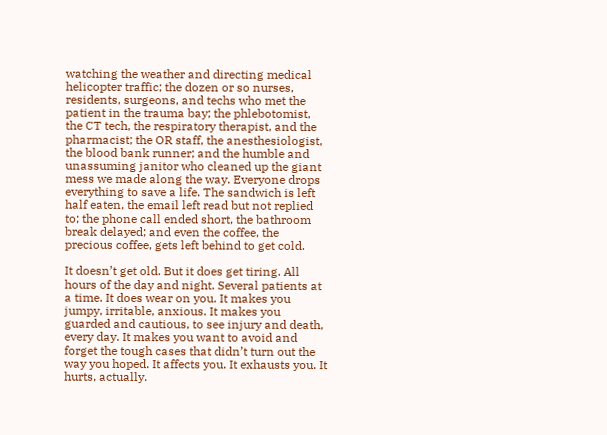watching the weather and directing medical helicopter traffic; the dozen or so nurses, residents, surgeons, and techs who met the patient in the trauma bay; the phlebotomist, the CT tech, the respiratory therapist, and the pharmacist; the OR staff, the anesthesiologist, the blood bank runner; and the humble and unassuming janitor who cleaned up the giant mess we made along the way. Everyone drops everything to save a life. The sandwich is left half eaten, the email left read but not replied to; the phone call ended short, the bathroom break delayed; and even the coffee, the precious coffee, gets left behind to get cold.

It doesn’t get old. But it does get tiring. All hours of the day and night. Several patients at a time. It does wear on you. It makes you jumpy, irritable, anxious. It makes you guarded and cautious, to see injury and death, every day. It makes you want to avoid and forget the tough cases that didn’t turn out the way you hoped. It affects you. It exhausts you. It hurts, actually.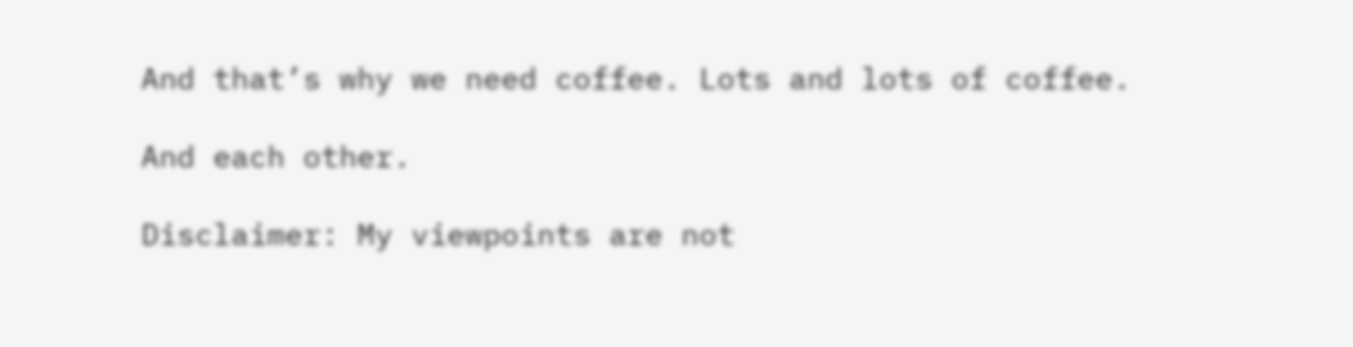And that’s why we need coffee. Lots and lots of coffee.

And each other.

Disclaimer: My viewpoints are not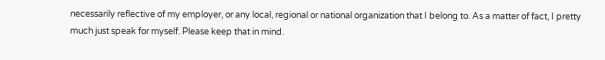necessarily reflective of my employer, or any local, regional or national organization that I belong to. As a matter of fact, I pretty much just speak for myself. Please keep that in mind.